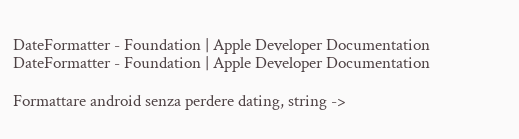DateFormatter - Foundation | Apple Developer Documentation DateFormatter - Foundation | Apple Developer Documentation

Formattare android senza perdere dating, string ->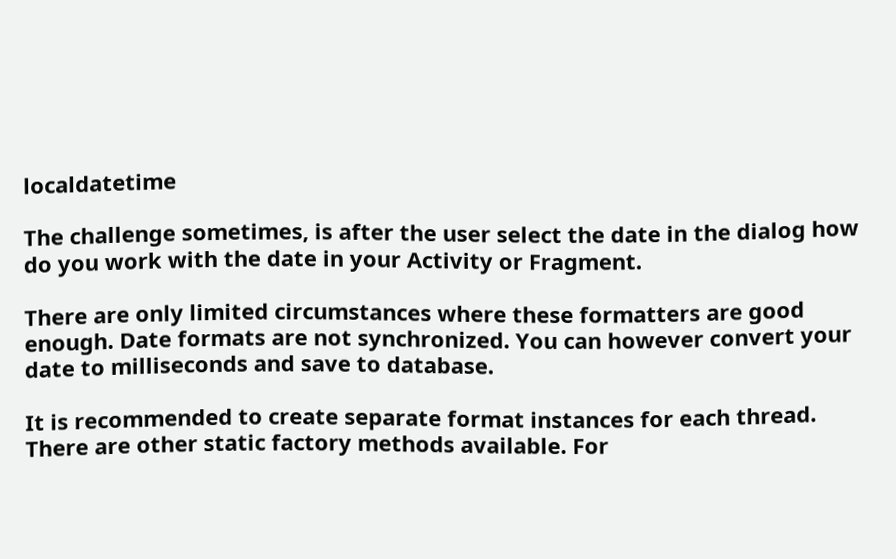localdatetime

The challenge sometimes, is after the user select the date in the dialog how do you work with the date in your Activity or Fragment.

There are only limited circumstances where these formatters are good enough. Date formats are not synchronized. You can however convert your date to milliseconds and save to database.

It is recommended to create separate format instances for each thread. There are other static factory methods available. For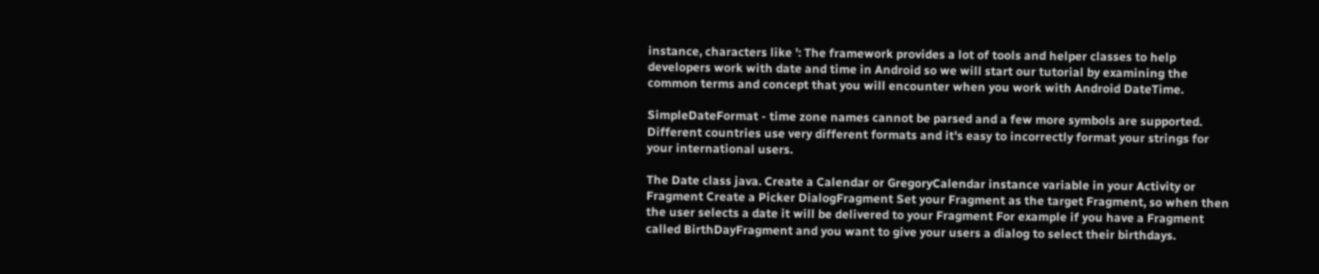instance, characters like ': The framework provides a lot of tools and helper classes to help developers work with date and time in Android so we will start our tutorial by examining the common terms and concept that you will encounter when you work with Android DateTime.

SimpleDateFormat - time zone names cannot be parsed and a few more symbols are supported. Different countries use very different formats and it's easy to incorrectly format your strings for your international users.

The Date class java. Create a Calendar or GregoryCalendar instance variable in your Activity or Fragment Create a Picker DialogFragment Set your Fragment as the target Fragment, so when then the user selects a date it will be delivered to your Fragment For example if you have a Fragment called BirthDayFragment and you want to give your users a dialog to select their birthdays.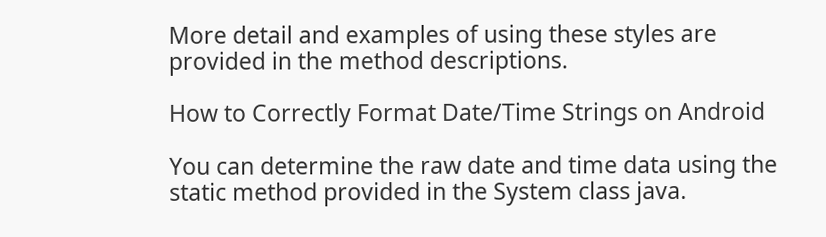More detail and examples of using these styles are provided in the method descriptions.

How to Correctly Format Date/Time Strings on Android

You can determine the raw date and time data using the static method provided in the System class java.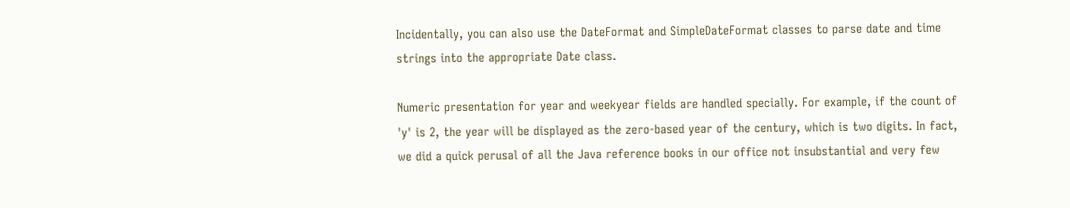Incidentally, you can also use the DateFormat and SimpleDateFormat classes to parse date and time strings into the appropriate Date class.

Numeric presentation for year and weekyear fields are handled specially. For example, if the count of 'y' is 2, the year will be displayed as the zero-based year of the century, which is two digits. In fact, we did a quick perusal of all the Java reference books in our office not insubstantial and very few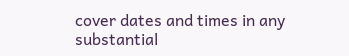cover dates and times in any substantial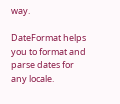way.

DateFormat helps you to format and parse dates for any locale.